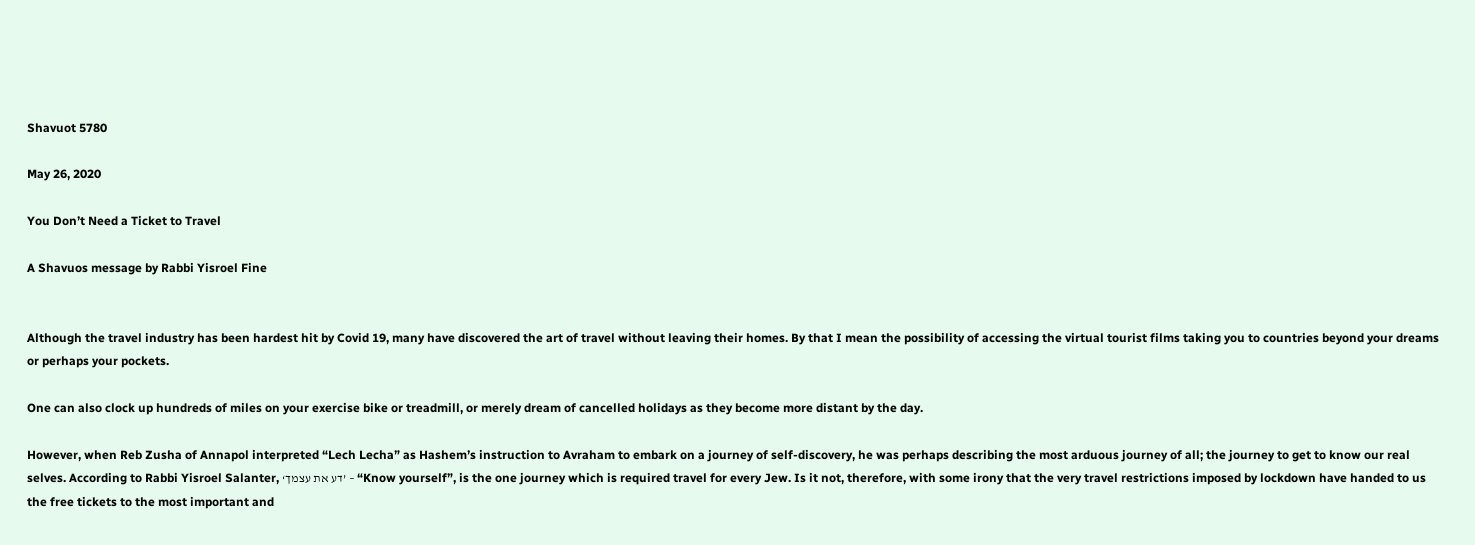Shavuot 5780

May 26, 2020

You Don’t Need a Ticket to Travel

A Shavuos message by Rabbi Yisroel Fine


Although the travel industry has been hardest hit by Covid 19, many have discovered the art of travel without leaving their homes. By that I mean the possibility of accessing the virtual tourist films taking you to countries beyond your dreams or perhaps your pockets.

One can also clock up hundreds of miles on your exercise bike or treadmill, or merely dream of cancelled holidays as they become more distant by the day.

However, when Reb Zusha of Annapol interpreted “Lech Lecha” as Hashem’s instruction to Avraham to embark on a journey of self-discovery, he was perhaps describing the most arduous journey of all; the journey to get to know our real selves. According to Rabbi Yisroel Salanter, ‘דע את עצמך’ – “Know yourself”, is the one journey which is required travel for every Jew. Is it not, therefore, with some irony that the very travel restrictions imposed by lockdown have handed to us the free tickets to the most important and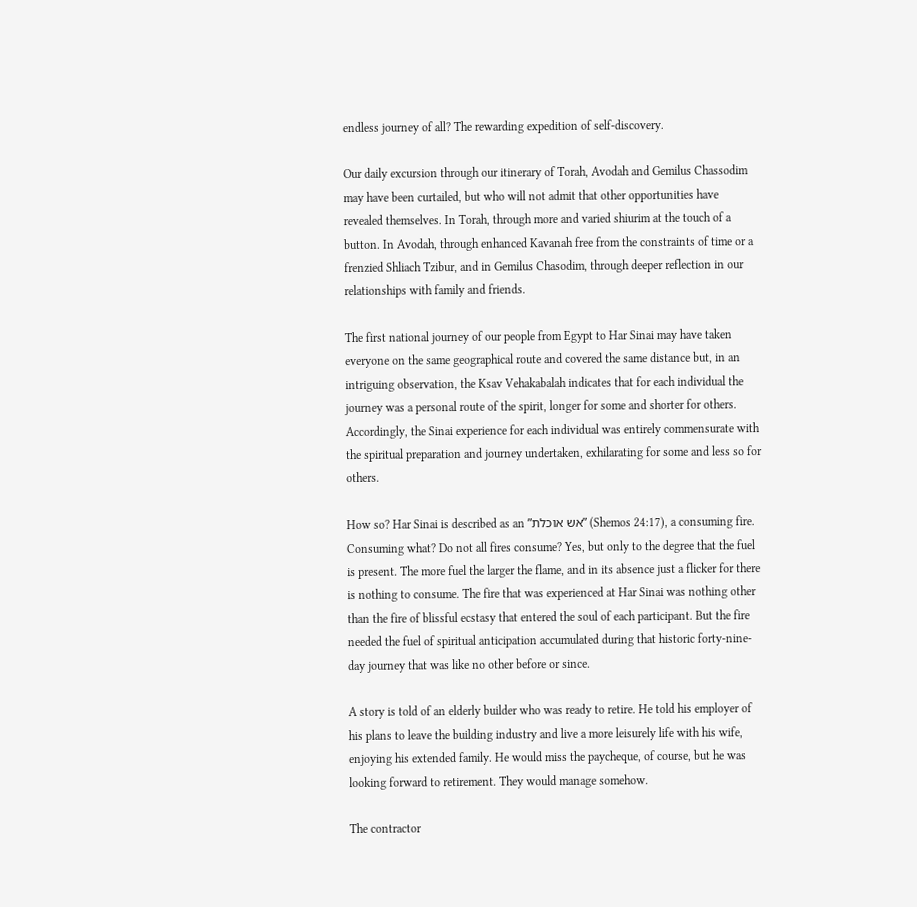endless journey of all? The rewarding expedition of self-discovery.

Our daily excursion through our itinerary of Torah, Avodah and Gemilus Chassodim may have been curtailed, but who will not admit that other opportunities have revealed themselves. In Torah, through more and varied shiurim at the touch of a button. In Avodah, through enhanced Kavanah free from the constraints of time or a frenzied Shliach Tzibur, and in Gemilus Chasodim, through deeper reflection in our relationships with family and friends.

The first national journey of our people from Egypt to Har Sinai may have taken everyone on the same geographical route and covered the same distance but, in an intriguing observation, the Ksav Vehakabalah indicates that for each individual the journey was a personal route of the spirit, longer for some and shorter for others. Accordingly, the Sinai experience for each individual was entirely commensurate with the spiritual preparation and journey undertaken, exhilarating for some and less so for others.

How so? Har Sinai is described as an ”אש אוכלת” (Shemos 24:17), a consuming fire. Consuming what? Do not all fires consume? Yes, but only to the degree that the fuel is present. The more fuel the larger the flame, and in its absence just a flicker for there is nothing to consume. The fire that was experienced at Har Sinai was nothing other than the fire of blissful ecstasy that entered the soul of each participant. But the fire needed the fuel of spiritual anticipation accumulated during that historic forty-nine-day journey that was like no other before or since.

A story is told of an elderly builder who was ready to retire. He told his employer of his plans to leave the building industry and live a more leisurely life with his wife, enjoying his extended family. He would miss the paycheque, of course, but he was looking forward to retirement. They would manage somehow.

The contractor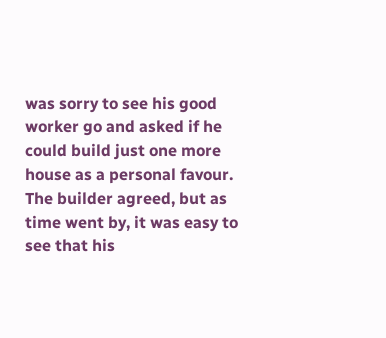was sorry to see his good worker go and asked if he could build just one more house as a personal favour. The builder agreed, but as time went by, it was easy to see that his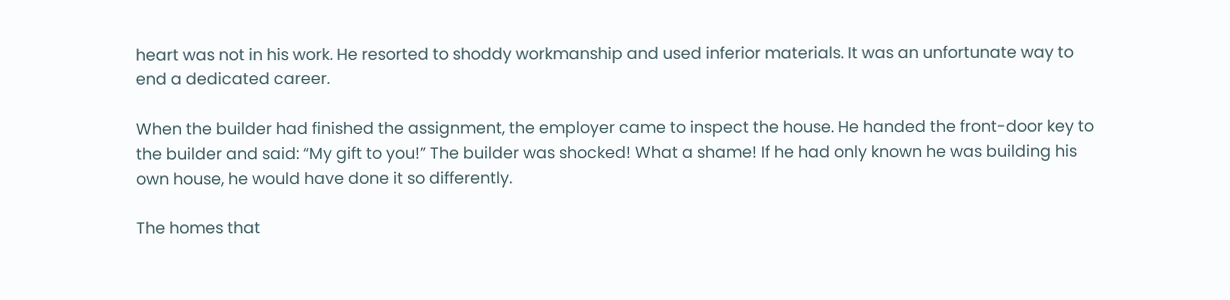heart was not in his work. He resorted to shoddy workmanship and used inferior materials. It was an unfortunate way to end a dedicated career.

When the builder had finished the assignment, the employer came to inspect the house. He handed the front-door key to the builder and said: “My gift to you!” The builder was shocked! What a shame! If he had only known he was building his own house, he would have done it so differently.

The homes that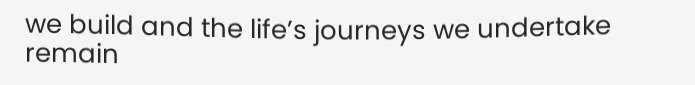we build and the life’s journeys we undertake remain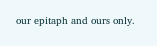our epitaph and ours only.